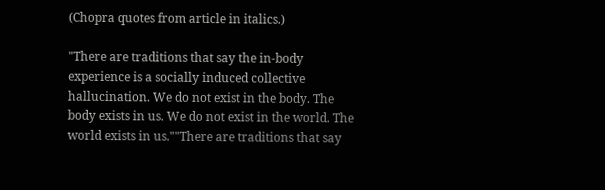(Chopra quotes from article in italics.)

"There are traditions that say the in-body experience is a socially induced collective hallucination. We do not exist in the body. The body exists in us. We do not exist in the world. The world exists in us.""There are traditions that say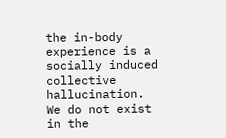the in-body experience is a socially induced collective hallucination. We do not exist in the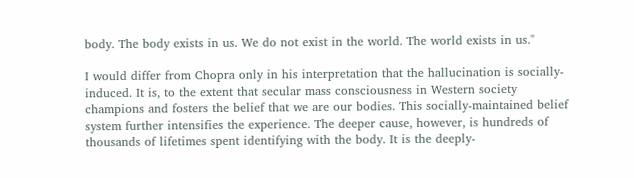body. The body exists in us. We do not exist in the world. The world exists in us."

I would differ from Chopra only in his interpretation that the hallucination is socially-induced. It is, to the extent that secular mass consciousness in Western society champions and fosters the belief that we are our bodies. This socially-maintained belief system further intensifies the experience. The deeper cause, however, is hundreds of thousands of lifetimes spent identifying with the body. It is the deeply-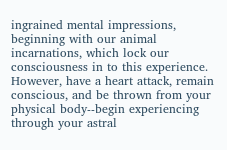ingrained mental impressions, beginning with our animal incarnations, which lock our consciousness in to this experience. However, have a heart attack, remain conscious, and be thrown from your physical body--begin experiencing through your astral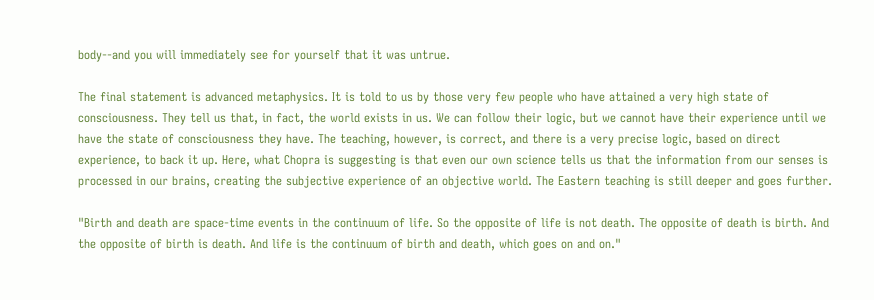body--and you will immediately see for yourself that it was untrue.

The final statement is advanced metaphysics. It is told to us by those very few people who have attained a very high state of consciousness. They tell us that, in fact, the world exists in us. We can follow their logic, but we cannot have their experience until we have the state of consciousness they have. The teaching, however, is correct, and there is a very precise logic, based on direct experience, to back it up. Here, what Chopra is suggesting is that even our own science tells us that the information from our senses is processed in our brains, creating the subjective experience of an objective world. The Eastern teaching is still deeper and goes further.

"Birth and death are space-time events in the continuum of life. So the opposite of life is not death. The opposite of death is birth. And the opposite of birth is death. And life is the continuum of birth and death, which goes on and on."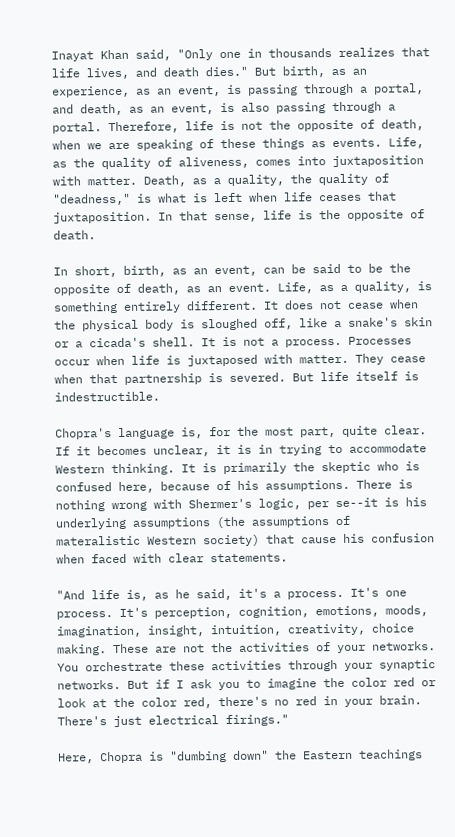Inayat Khan said, "Only one in thousands realizes that life lives, and death dies." But birth, as an experience, as an event, is passing through a portal, and death, as an event, is also passing through a portal. Therefore, life is not the opposite of death, when we are speaking of these things as events. Life, as the quality of aliveness, comes into juxtaposition with matter. Death, as a quality, the quality of "deadness," is what is left when life ceases that juxtaposition. In that sense, life is the opposite of death.

In short, birth, as an event, can be said to be the opposite of death, as an event. Life, as a quality, is something entirely different. It does not cease when the physical body is sloughed off, like a snake's skin or a cicada's shell. It is not a process. Processes occur when life is juxtaposed with matter. They cease when that partnership is severed. But life itself is indestructible.

Chopra's language is, for the most part, quite clear. If it becomes unclear, it is in trying to accommodate Western thinking. It is primarily the skeptic who is confused here, because of his assumptions. There is nothing wrong with Shermer's logic, per se--it is his underlying assumptions (the assumptions of materalistic Western society) that cause his confusion when faced with clear statements.

"And life is, as he said, it's a process. It's one process. It's perception, cognition, emotions, moods, imagination, insight, intuition, creativity, choice making. These are not the activities of your networks. You orchestrate these activities through your synaptic networks. But if I ask you to imagine the color red or look at the color red, there's no red in your brain. There's just electrical firings."

Here, Chopra is "dumbing down" the Eastern teachings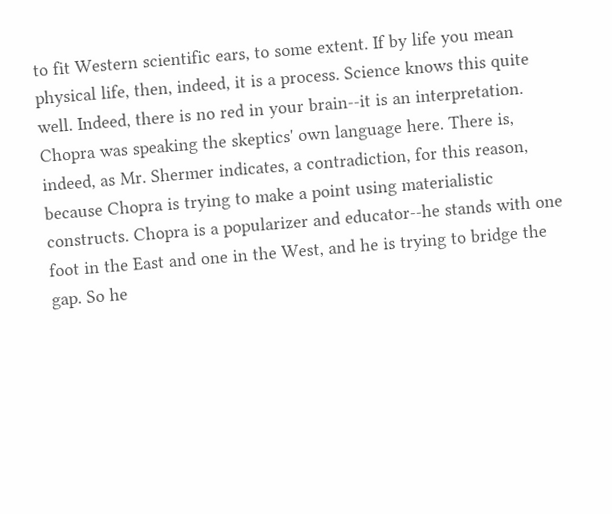to fit Western scientific ears, to some extent. If by life you mean physical life, then, indeed, it is a process. Science knows this quite well. Indeed, there is no red in your brain--it is an interpretation. Chopra was speaking the skeptics' own language here. There is, indeed, as Mr. Shermer indicates, a contradiction, for this reason, because Chopra is trying to make a point using materialistic constructs. Chopra is a popularizer and educator--he stands with one foot in the East and one in the West, and he is trying to bridge the gap. So he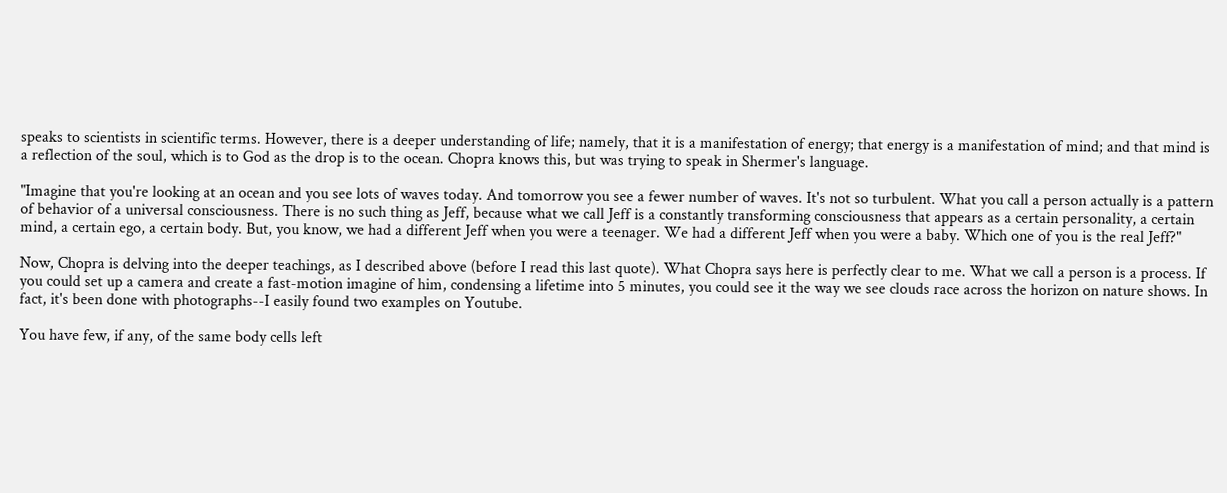speaks to scientists in scientific terms. However, there is a deeper understanding of life; namely, that it is a manifestation of energy; that energy is a manifestation of mind; and that mind is a reflection of the soul, which is to God as the drop is to the ocean. Chopra knows this, but was trying to speak in Shermer's language.

"Imagine that you're looking at an ocean and you see lots of waves today. And tomorrow you see a fewer number of waves. It's not so turbulent. What you call a person actually is a pattern of behavior of a universal consciousness. There is no such thing as Jeff, because what we call Jeff is a constantly transforming consciousness that appears as a certain personality, a certain mind, a certain ego, a certain body. But, you know, we had a different Jeff when you were a teenager. We had a different Jeff when you were a baby. Which one of you is the real Jeff?"

Now, Chopra is delving into the deeper teachings, as I described above (before I read this last quote). What Chopra says here is perfectly clear to me. What we call a person is a process. If you could set up a camera and create a fast-motion imagine of him, condensing a lifetime into 5 minutes, you could see it the way we see clouds race across the horizon on nature shows. In fact, it's been done with photographs--I easily found two examples on Youtube.

You have few, if any, of the same body cells left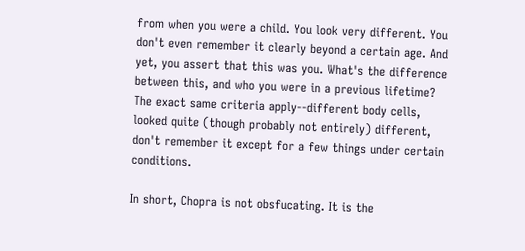from when you were a child. You look very different. You don't even remember it clearly beyond a certain age. And yet, you assert that this was you. What's the difference between this, and who you were in a previous lifetime? The exact same criteria apply--different body cells, looked quite (though probably not entirely) different, don't remember it except for a few things under certain conditions.

In short, Chopra is not obsfucating. It is the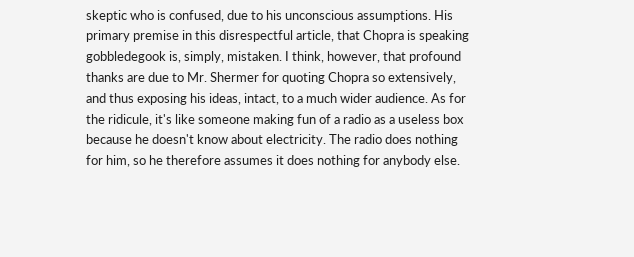skeptic who is confused, due to his unconscious assumptions. His primary premise in this disrespectful article, that Chopra is speaking gobbledegook is, simply, mistaken. I think, however, that profound thanks are due to Mr. Shermer for quoting Chopra so extensively, and thus exposing his ideas, intact, to a much wider audience. As for the ridicule, it's like someone making fun of a radio as a useless box because he doesn't know about electricity. The radio does nothing for him, so he therefore assumes it does nothing for anybody else.